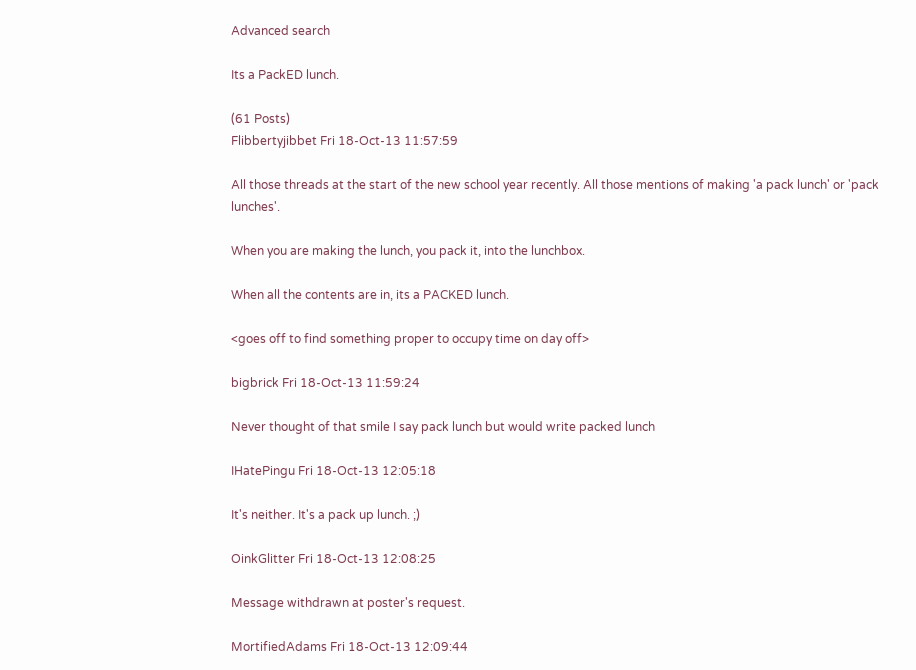Advanced search

Its a PackED lunch.

(61 Posts)
Flibbertyjibbet Fri 18-Oct-13 11:57:59

All those threads at the start of the new school year recently. All those mentions of making 'a pack lunch' or 'pack lunches'.

When you are making the lunch, you pack it, into the lunchbox.

When all the contents are in, its a PACKED lunch.

<goes off to find something proper to occupy time on day off>

bigbrick Fri 18-Oct-13 11:59:24

Never thought of that smile I say pack lunch but would write packed lunch

IHatePingu Fri 18-Oct-13 12:05:18

It's neither. It's a pack up lunch. ;)

OinkGlitter Fri 18-Oct-13 12:08:25

Message withdrawn at poster's request.

MortifiedAdams Fri 18-Oct-13 12:09:44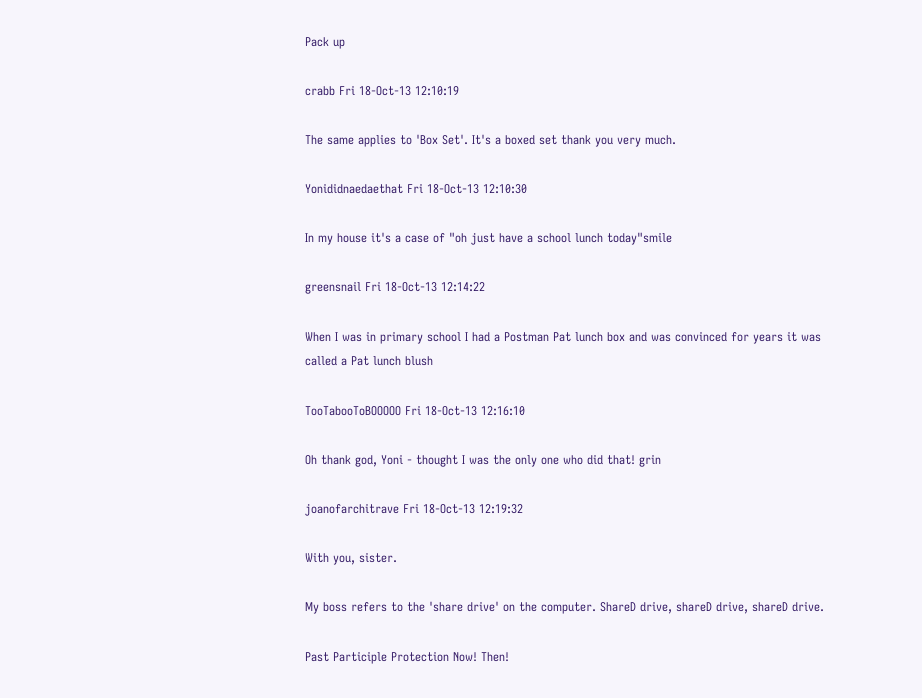Pack up

crabb Fri 18-Oct-13 12:10:19

The same applies to 'Box Set'. It's a boxed set thank you very much.

Yonididnaedaethat Fri 18-Oct-13 12:10:30

In my house it's a case of "oh just have a school lunch today"smile

greensnail Fri 18-Oct-13 12:14:22

When I was in primary school I had a Postman Pat lunch box and was convinced for years it was called a Pat lunch blush

TooTabooToBOOOOO Fri 18-Oct-13 12:16:10

Oh thank god, Yoni - thought I was the only one who did that! grin

joanofarchitrave Fri 18-Oct-13 12:19:32

With you, sister.

My boss refers to the 'share drive' on the computer. ShareD drive, shareD drive, shareD drive.

Past Participle Protection Now! Then!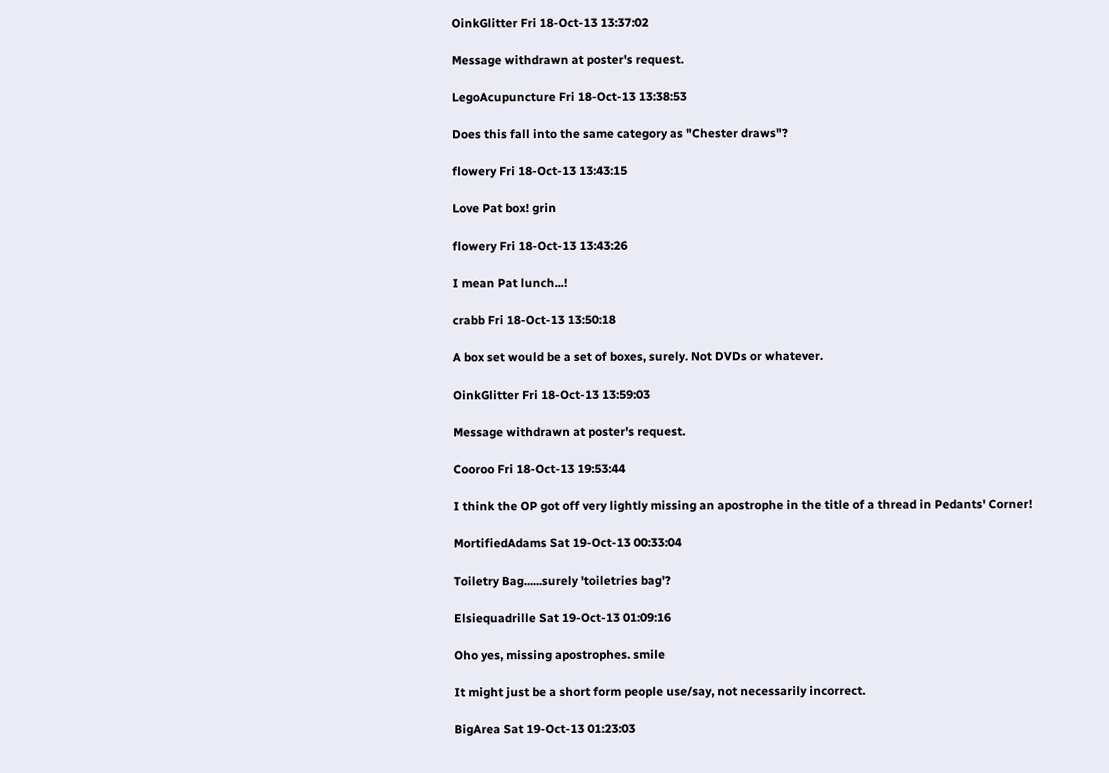OinkGlitter Fri 18-Oct-13 13:37:02

Message withdrawn at poster's request.

LegoAcupuncture Fri 18-Oct-13 13:38:53

Does this fall into the same category as "Chester draws"?

flowery Fri 18-Oct-13 13:43:15

Love Pat box! grin

flowery Fri 18-Oct-13 13:43:26

I mean Pat lunch...!

crabb Fri 18-Oct-13 13:50:18

A box set would be a set of boxes, surely. Not DVDs or whatever.

OinkGlitter Fri 18-Oct-13 13:59:03

Message withdrawn at poster's request.

Cooroo Fri 18-Oct-13 19:53:44

I think the OP got off very lightly missing an apostrophe in the title of a thread in Pedants' Corner!

MortifiedAdams Sat 19-Oct-13 00:33:04

Toiletry Bag......surely 'toiletries bag'?

Elsiequadrille Sat 19-Oct-13 01:09:16

Oho yes, missing apostrophes. smile

It might just be a short form people use/say, not necessarily incorrect.

BigArea Sat 19-Oct-13 01:23:03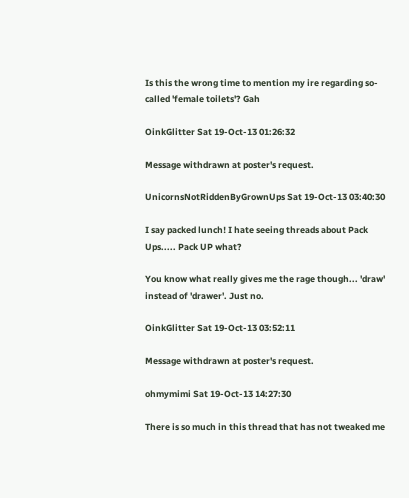Is this the wrong time to mention my ire regarding so-called 'female toilets'? Gah

OinkGlitter Sat 19-Oct-13 01:26:32

Message withdrawn at poster's request.

UnicornsNotRiddenByGrownUps Sat 19-Oct-13 03:40:30

I say packed lunch! I hate seeing threads about Pack Ups..... Pack UP what?

You know what really gives me the rage though... 'draw' instead of 'drawer'. Just no.

OinkGlitter Sat 19-Oct-13 03:52:11

Message withdrawn at poster's request.

ohmymimi Sat 19-Oct-13 14:27:30

There is so much in this thread that has not tweaked me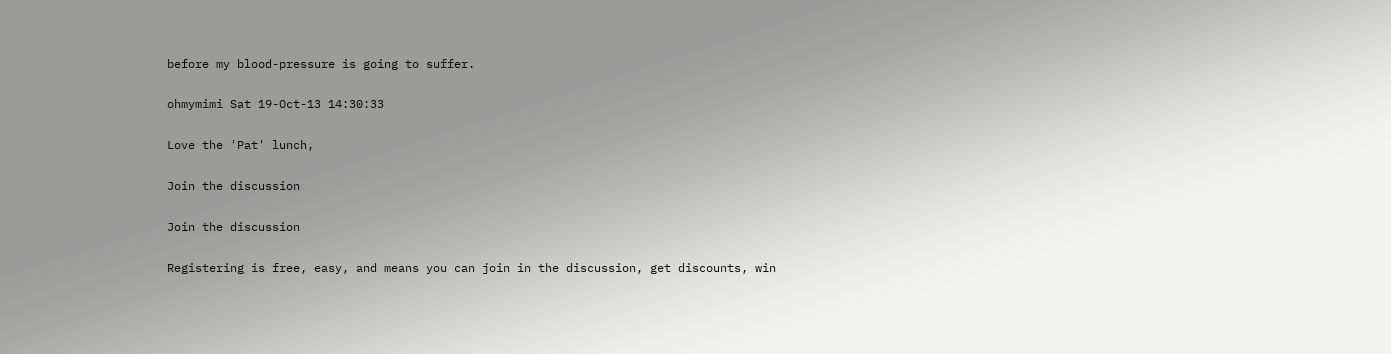before my blood-pressure is going to suffer.

ohmymimi Sat 19-Oct-13 14:30:33

Love the 'Pat' lunch,

Join the discussion

Join the discussion

Registering is free, easy, and means you can join in the discussion, get discounts, win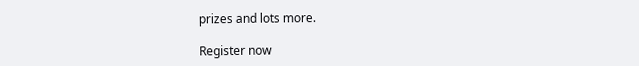prizes and lots more.

Register now